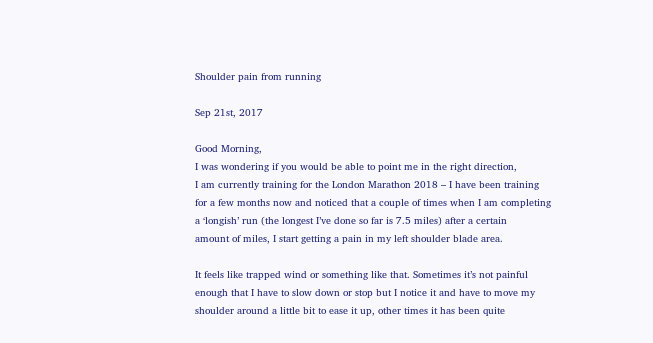Shoulder pain from running

Sep 21st, 2017

Good Morning,
I was wondering if you would be able to point me in the right direction,
I am currently training for the London Marathon 2018 – I have been training
for a few months now and noticed that a couple of times when I am completing
a ‘longish’ run (the longest I’ve done so far is 7.5 miles) after a certain
amount of miles, I start getting a pain in my left shoulder blade area.

It feels like trapped wind or something like that. Sometimes it’s not painful
enough that I have to slow down or stop but I notice it and have to move my
shoulder around a little bit to ease it up, other times it has been quite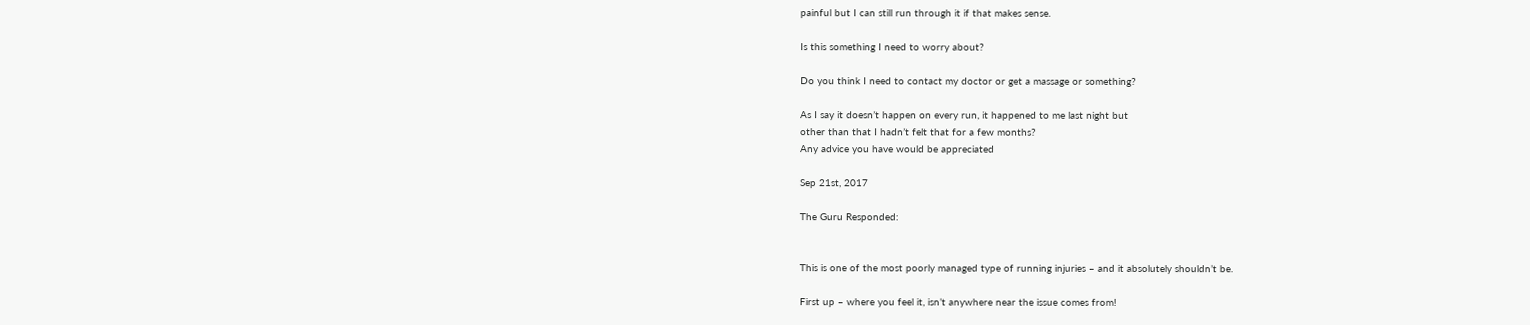painful but I can still run through it if that makes sense.

Is this something I need to worry about?

Do you think I need to contact my doctor or get a massage or something?

As I say it doesn’t happen on every run, it happened to me last night but
other than that I hadn’t felt that for a few months?
Any advice you have would be appreciated

Sep 21st, 2017

The Guru Responded:


This is one of the most poorly managed type of running injuries – and it absolutely shouldn’t be.

First up – where you feel it, isn’t anywhere near the issue comes from!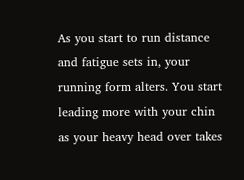As you start to run distance and fatigue sets in, your running form alters. You start leading more with your chin as your heavy head over takes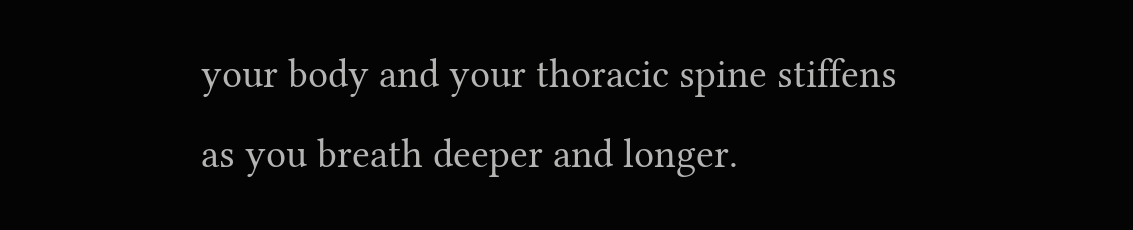your body and your thoracic spine stiffens as you breath deeper and longer.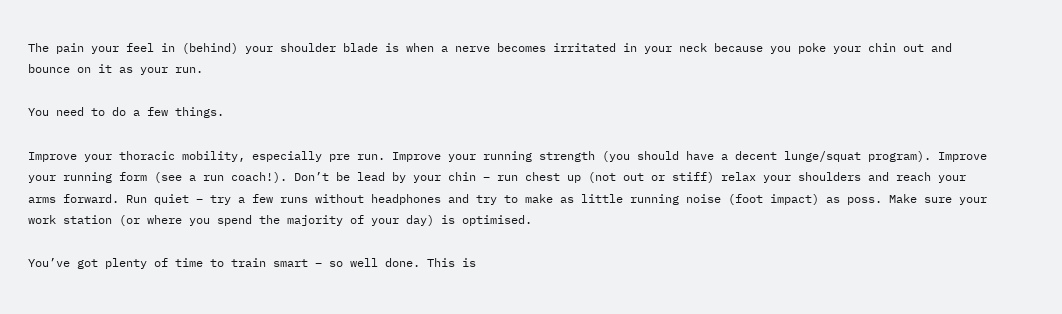The pain your feel in (behind) your shoulder blade is when a nerve becomes irritated in your neck because you poke your chin out and bounce on it as your run.

You need to do a few things.

Improve your thoracic mobility, especially pre run. Improve your running strength (you should have a decent lunge/squat program). Improve your running form (see a run coach!). Don’t be lead by your chin – run chest up (not out or stiff) relax your shoulders and reach your arms forward. Run quiet – try a few runs without headphones and try to make as little running noise (foot impact) as poss. Make sure your work station (or where you spend the majority of your day) is optimised.

You’ve got plenty of time to train smart – so well done. This is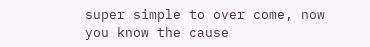super simple to over come, now you know the cause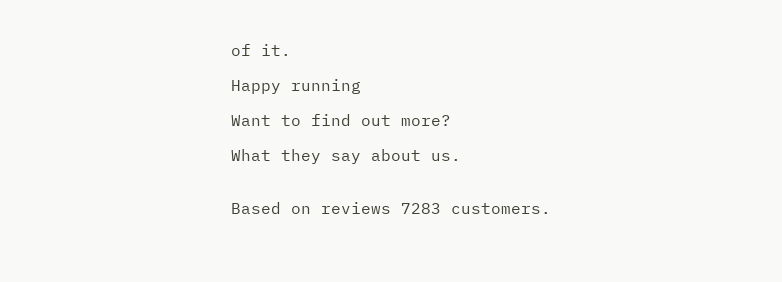of it.

Happy running

Want to find out more?

What they say about us.


Based on reviews 7283 customers.